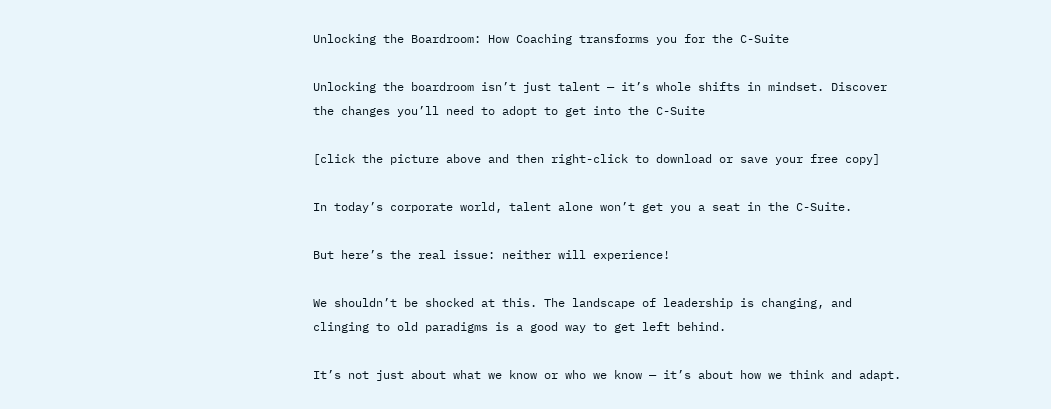Unlocking the Boardroom: How Coaching transforms you for the C-Suite

Unlocking the boardroom isn’t just talent — it’s whole shifts in mindset. Discover the changes you’ll need to adopt to get into the C-Suite

[click the picture above and then right-click to download or save your free copy]

In today’s corporate world, talent alone won’t get you a seat in the C-Suite.

But here’s the real issue: neither will experience!

We shouldn’t be shocked at this. The landscape of leadership is changing, and clinging to old paradigms is a good way to get left behind.

It’s not just about what we know or who we know — it’s about how we think and adapt.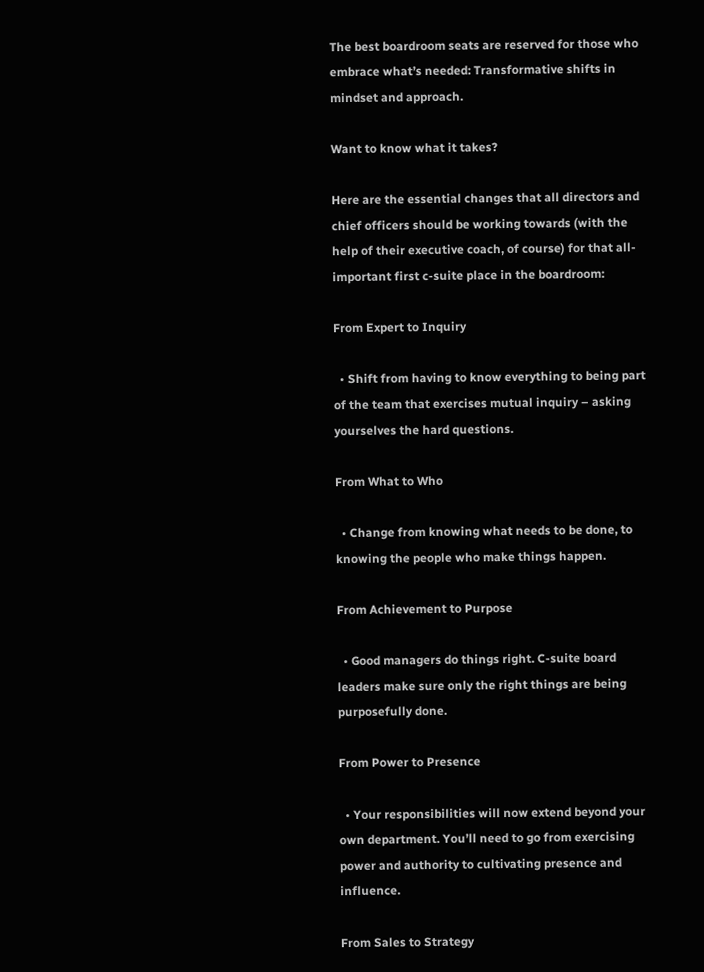The best boardroom seats are reserved for those who embrace what’s needed: Transformative shifts in mindset and approach.

Want to know what it takes?

Here are the essential changes that all directors and chief officers should be working towards (with the help of their executive coach, of course) for that all-important first c-suite place in the boardroom:

From Expert to Inquiry

  • Shift from having to know everything to being part of the team that exercises mutual inquiry – asking yourselves the hard questions.

From What to Who

  • Change from knowing what needs to be done, to knowing the people who make things happen.

From Achievement to Purpose

  • Good managers do things right. C-suite board leaders make sure only the right things are being purposefully done.

From Power to Presence

  • Your responsibilities will now extend beyond your own department. You’ll need to go from exercising power and authority to cultivating presence and influence.

From Sales to Strategy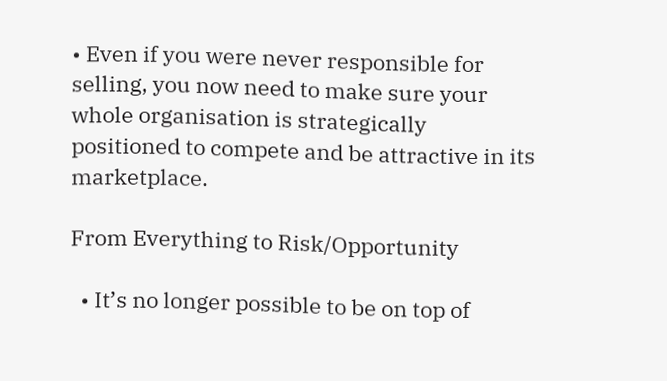• Even if you were never responsible for selling, you now need to make sure your whole organisation is strategically positioned to compete and be attractive in its marketplace.

From Everything to Risk/Opportunity

  • It’s no longer possible to be on top of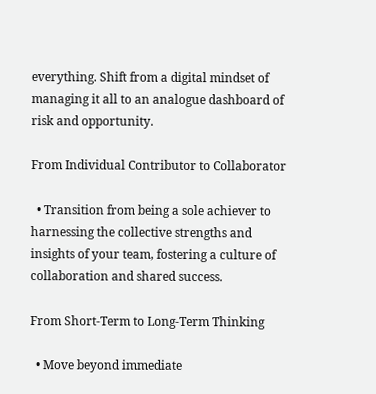everything. Shift from a digital mindset of managing it all to an analogue dashboard of risk and opportunity.

From Individual Contributor to Collaborator

  • Transition from being a sole achiever to harnessing the collective strengths and insights of your team, fostering a culture of collaboration and shared success.

From Short-Term to Long-Term Thinking

  • Move beyond immediate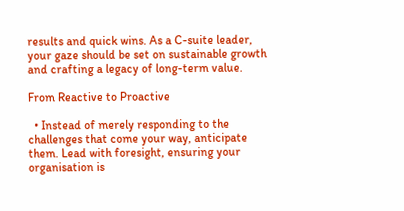results and quick wins. As a C-suite leader, your gaze should be set on sustainable growth and crafting a legacy of long-term value.

From Reactive to Proactive

  • Instead of merely responding to the challenges that come your way, anticipate them. Lead with foresight, ensuring your organisation is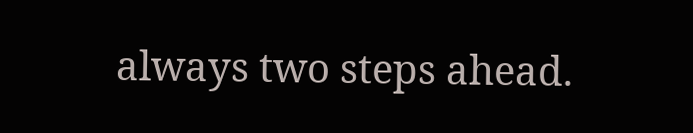always two steps ahead.